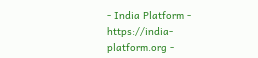- India Platform - https://india-platform.org -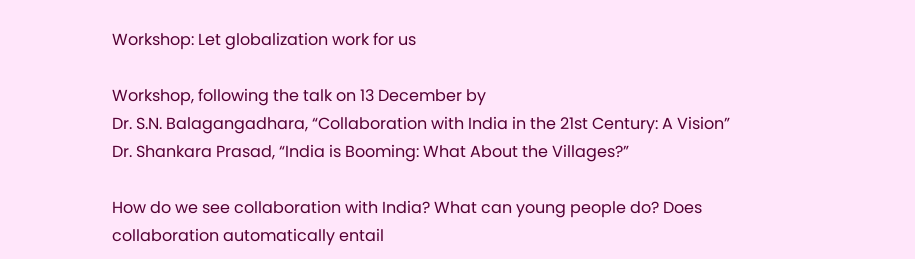Workshop: Let globalization work for us

Workshop, following the talk on 13 December by
Dr. S.N. Balagangadhara, “Collaboration with India in the 21st Century: A Vision”
Dr. Shankara Prasad, “India is Booming: What About the Villages?”

How do we see collaboration with India? What can young people do? Does collaboration automatically entail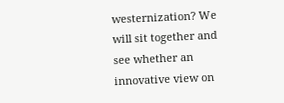westernization? We will sit together and see whether an innovative view on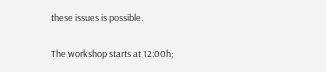these issues is possible.

The workshop starts at 12:00h;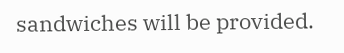sandwiches will be provided.